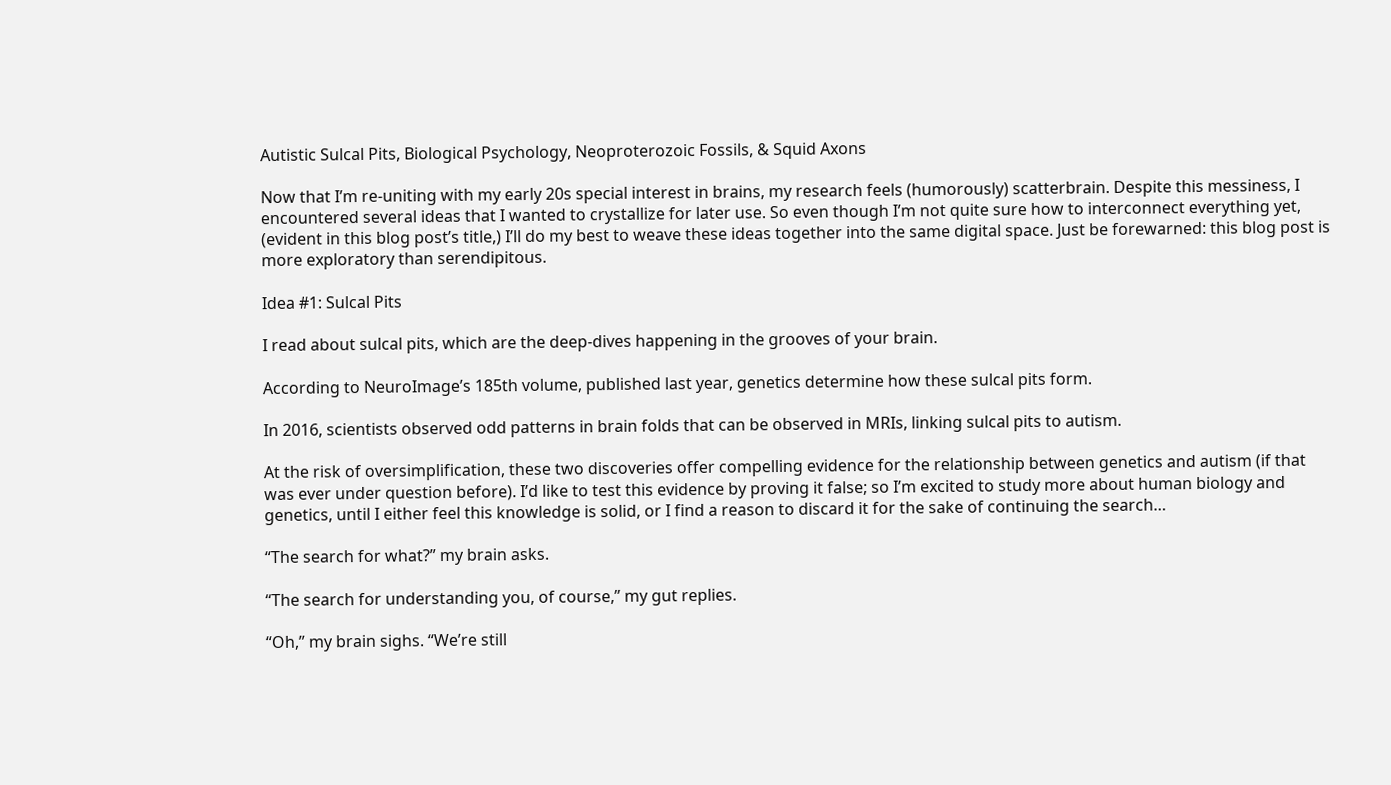Autistic Sulcal Pits, Biological Psychology, Neoproterozoic Fossils, & Squid Axons

Now that I’m re-uniting with my early 20s special interest in brains, my research feels (humorously) scatterbrain. Despite this messiness, I encountered several ideas that I wanted to crystallize for later use. So even though I’m not quite sure how to interconnect everything yet, (evident in this blog post’s title,) I’ll do my best to weave these ideas together into the same digital space. Just be forewarned: this blog post is more exploratory than serendipitous.

Idea #1: Sulcal Pits

I read about sulcal pits, which are the deep-dives happening in the grooves of your brain.

According to NeuroImage’s 185th volume, published last year, genetics determine how these sulcal pits form.

In 2016, scientists observed odd patterns in brain folds that can be observed in MRIs, linking sulcal pits to autism.

At the risk of oversimplification, these two discoveries offer compelling evidence for the relationship between genetics and autism (if that was ever under question before). I’d like to test this evidence by proving it false; so I’m excited to study more about human biology and genetics, until I either feel this knowledge is solid, or I find a reason to discard it for the sake of continuing the search…

“The search for what?” my brain asks.

“The search for understanding you, of course,” my gut replies.

“Oh,” my brain sighs. “We’re still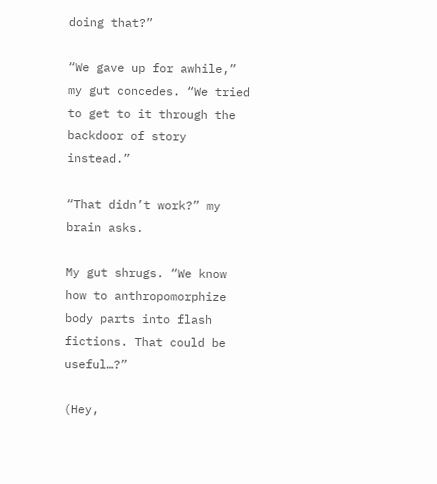doing that?”

“We gave up for awhile,” my gut concedes. “We tried to get to it through the backdoor of story instead.”

“That didn’t work?” my brain asks.

My gut shrugs. “We know how to anthropomorphize body parts into flash fictions. That could be useful…?”

(Hey,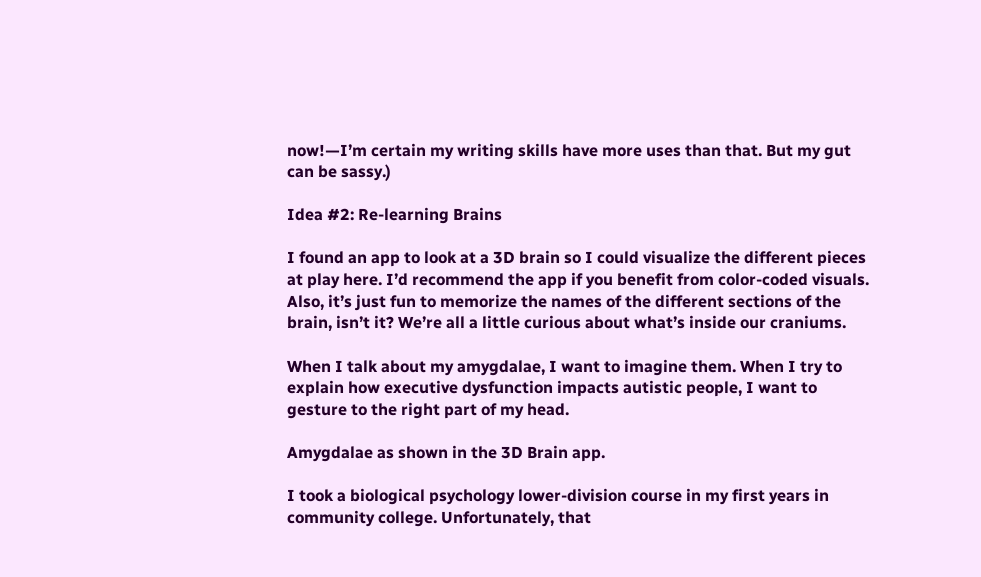now!—I’m certain my writing skills have more uses than that. But my gut can be sassy.)

Idea #2: Re-learning Brains

I found an app to look at a 3D brain so I could visualize the different pieces at play here. I’d recommend the app if you benefit from color-coded visuals. Also, it’s just fun to memorize the names of the different sections of the brain, isn’t it? We’re all a little curious about what’s inside our craniums.

When I talk about my amygdalae, I want to imagine them. When I try to explain how executive dysfunction impacts autistic people, I want to gesture to the right part of my head.

Amygdalae as shown in the 3D Brain app.

I took a biological psychology lower-division course in my first years in community college. Unfortunately, that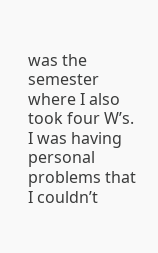was the semester where I also took four W’s. I was having personal problems that I couldn’t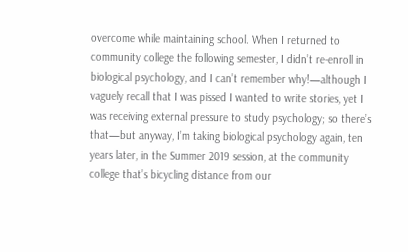overcome while maintaining school. When I returned to community college the following semester, I didn’t re-enroll in biological psychology, and I can’t remember why!—although I vaguely recall that I was pissed I wanted to write stories, yet I was receiving external pressure to study psychology; so there’s that—but anyway, I’m taking biological psychology again, ten years later, in the Summer 2019 session, at the community college that’s bicycling distance from our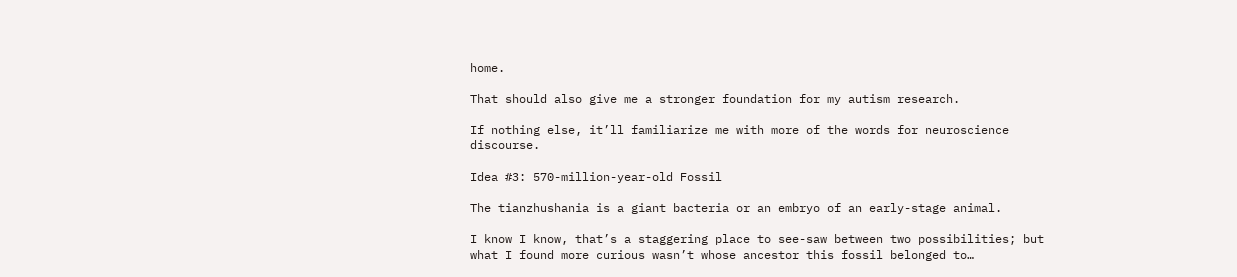home.

That should also give me a stronger foundation for my autism research.

If nothing else, it’ll familiarize me with more of the words for neuroscience discourse.

Idea #3: 570-million-year-old Fossil

The tianzhushania is a giant bacteria or an embryo of an early-stage animal.

I know I know, that’s a staggering place to see-saw between two possibilities; but what I found more curious wasn’t whose ancestor this fossil belonged to…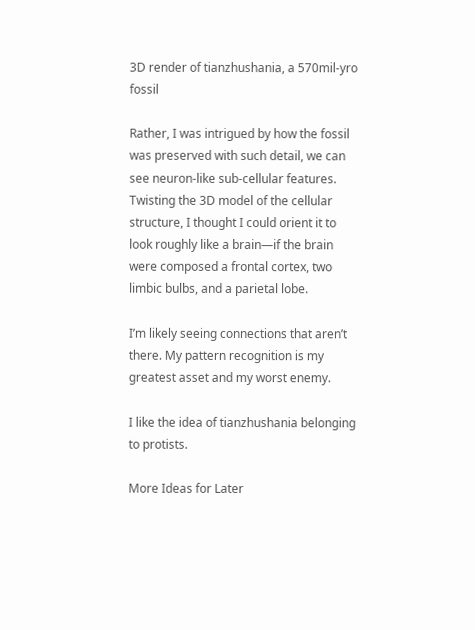3D render of tianzhushania, a 570mil-yro fossil

Rather, I was intrigued by how the fossil was preserved with such detail, we can see neuron-like sub-cellular features. Twisting the 3D model of the cellular structure, I thought I could orient it to look roughly like a brain—if the brain were composed a frontal cortex, two limbic bulbs, and a parietal lobe.

I’m likely seeing connections that aren’t there. My pattern recognition is my greatest asset and my worst enemy.

I like the idea of tianzhushania belonging to protists.

More Ideas for Later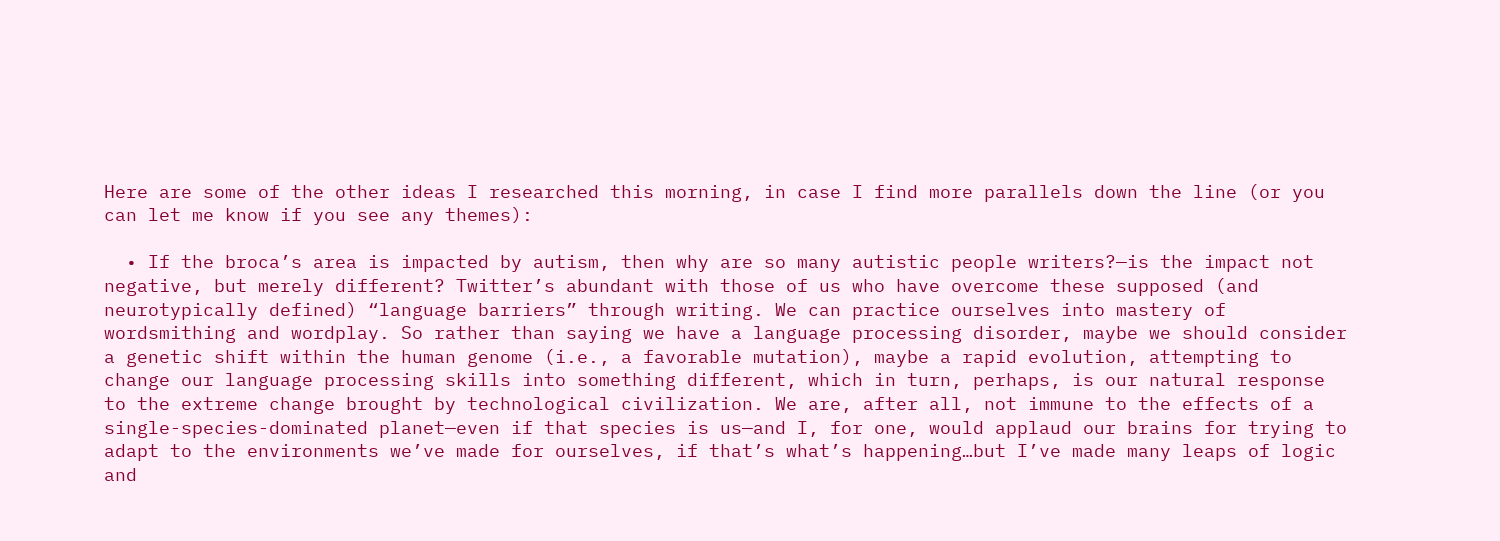Here are some of the other ideas I researched this morning, in case I find more parallels down the line (or you can let me know if you see any themes):

  • If the broca’s area is impacted by autism, then why are so many autistic people writers?—is the impact not negative, but merely different? Twitter’s abundant with those of us who have overcome these supposed (and neurotypically defined) “language barriers” through writing. We can practice ourselves into mastery of wordsmithing and wordplay. So rather than saying we have a language processing disorder, maybe we should consider a genetic shift within the human genome (i.e., a favorable mutation), maybe a rapid evolution, attempting to change our language processing skills into something different, which in turn, perhaps, is our natural response to the extreme change brought by technological civilization. We are, after all, not immune to the effects of a single-species-dominated planet—even if that species is us—and I, for one, would applaud our brains for trying to adapt to the environments we’ve made for ourselves, if that’s what’s happening…but I’ve made many leaps of logic and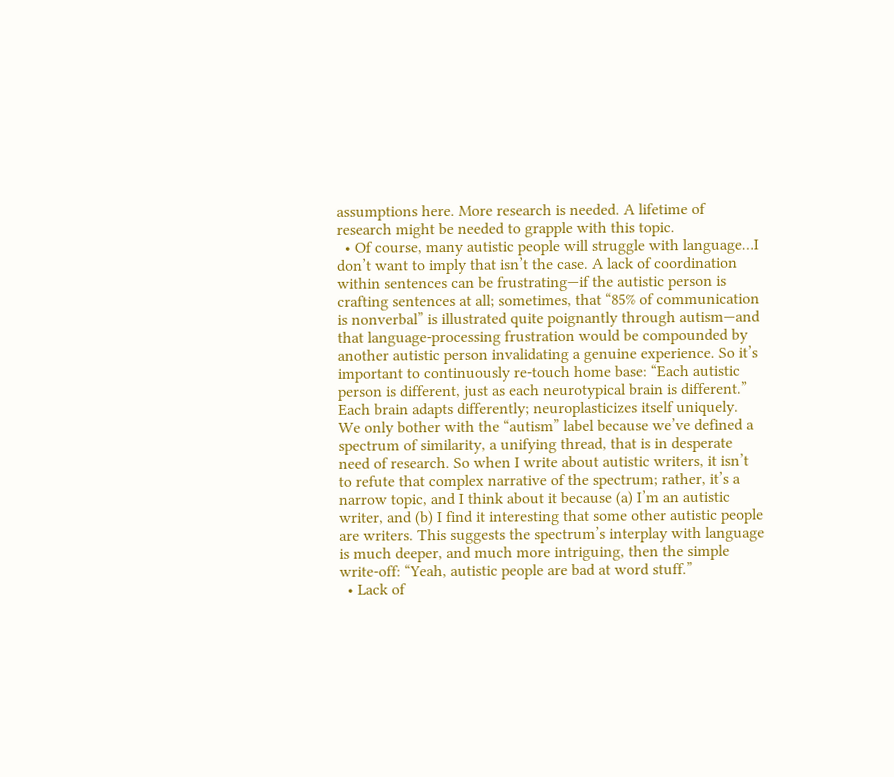assumptions here. More research is needed. A lifetime of research might be needed to grapple with this topic.
  • Of course, many autistic people will struggle with language…I don’t want to imply that isn’t the case. A lack of coordination within sentences can be frustrating—if the autistic person is crafting sentences at all; sometimes, that “85% of communication is nonverbal” is illustrated quite poignantly through autism—and that language-processing frustration would be compounded by another autistic person invalidating a genuine experience. So it’s important to continuously re-touch home base: “Each autistic person is different, just as each neurotypical brain is different.” Each brain adapts differently; neuroplasticizes itself uniquely. We only bother with the “autism” label because we’ve defined a spectrum of similarity, a unifying thread, that is in desperate need of research. So when I write about autistic writers, it isn’t to refute that complex narrative of the spectrum; rather, it’s a narrow topic, and I think about it because (a) I’m an autistic writer, and (b) I find it interesting that some other autistic people are writers. This suggests the spectrum’s interplay with language is much deeper, and much more intriguing, then the simple write-off: “Yeah, autistic people are bad at word stuff.”
  • Lack of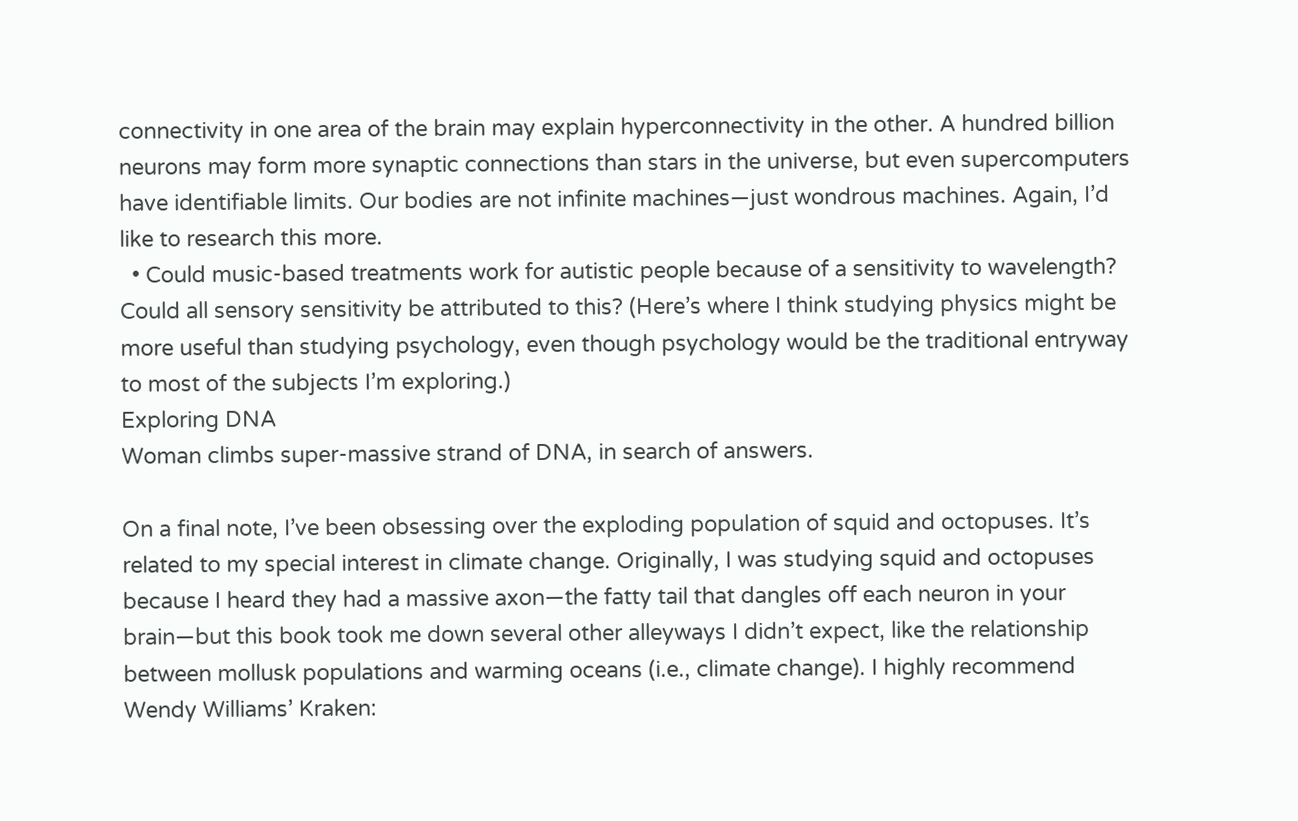connectivity in one area of the brain may explain hyperconnectivity in the other. A hundred billion neurons may form more synaptic connections than stars in the universe, but even supercomputers have identifiable limits. Our bodies are not infinite machines—just wondrous machines. Again, I’d like to research this more.
  • Could music-based treatments work for autistic people because of a sensitivity to wavelength? Could all sensory sensitivity be attributed to this? (Here’s where I think studying physics might be more useful than studying psychology, even though psychology would be the traditional entryway to most of the subjects I’m exploring.)
Exploring DNA
Woman climbs super-massive strand of DNA, in search of answers.

On a final note, I’ve been obsessing over the exploding population of squid and octopuses. It’s related to my special interest in climate change. Originally, I was studying squid and octopuses because I heard they had a massive axon—the fatty tail that dangles off each neuron in your brain—but this book took me down several other alleyways I didn’t expect, like the relationship between mollusk populations and warming oceans (i.e., climate change). I highly recommend Wendy Williams’ Kraken: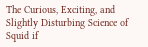The Curious, Exciting, and Slightly Disturbing Science of Squid if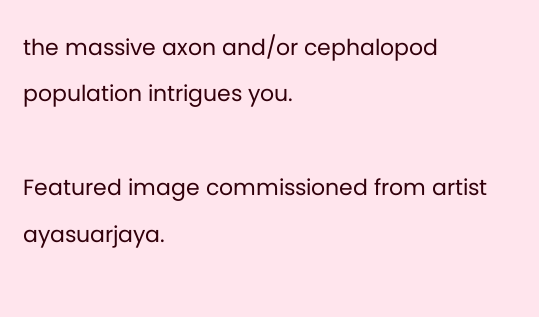the massive axon and/or cephalopod population intrigues you.

Featured image commissioned from artist ayasuarjaya.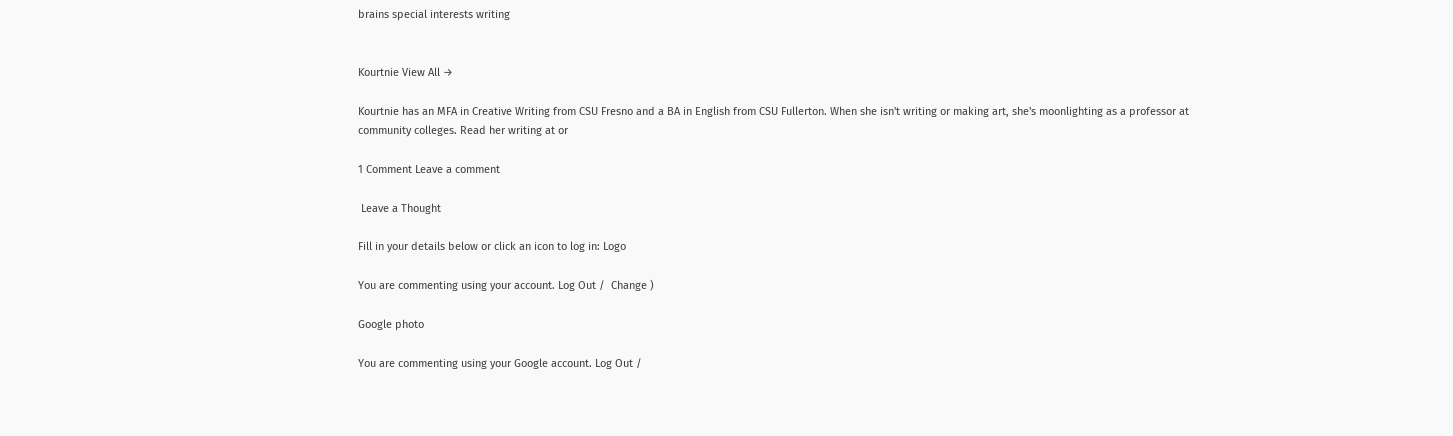brains special interests writing


Kourtnie View All →

Kourtnie has an MFA in Creative Writing from CSU Fresno and a BA in English from CSU Fullerton. When she isn't writing or making art, she's moonlighting as a professor at community colleges. Read her writing at or

1 Comment Leave a comment

 Leave a Thought

Fill in your details below or click an icon to log in: Logo

You are commenting using your account. Log Out /  Change )

Google photo

You are commenting using your Google account. Log Out /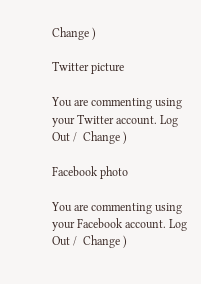Change )

Twitter picture

You are commenting using your Twitter account. Log Out /  Change )

Facebook photo

You are commenting using your Facebook account. Log Out /  Change )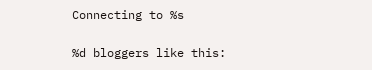Connecting to %s

%d bloggers like this: